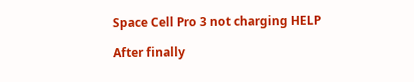Space Cell Pro 3 not charging HELP

After finally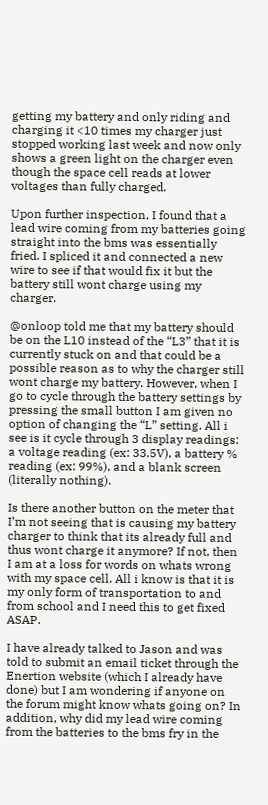getting my battery and only riding and charging it <10 times my charger just stopped working last week and now only shows a green light on the charger even though the space cell reads at lower voltages than fully charged.

Upon further inspection, I found that a lead wire coming from my batteries going straight into the bms was essentially fried. I spliced it and connected a new wire to see if that would fix it but the battery still wont charge using my charger.

@onloop told me that my battery should be on the L10 instead of the “L3” that it is currently stuck on and that could be a possible reason as to why the charger still wont charge my battery. However, when I go to cycle through the battery settings by pressing the small button I am given no option of changing the “L” setting. All i see is it cycle through 3 display readings: a voltage reading (ex: 33.5V), a battery % reading (ex: 99%), and a blank screen (literally nothing).

Is there another button on the meter that I’m not seeing that is causing my battery charger to think that its already full and thus wont charge it anymore? If not, then I am at a loss for words on whats wrong with my space cell. All i know is that it is my only form of transportation to and from school and I need this to get fixed ASAP.

I have already talked to Jason and was told to submit an email ticket through the Enertion website (which I already have done) but I am wondering if anyone on the forum might know whats going on? In addition, why did my lead wire coming from the batteries to the bms fry in the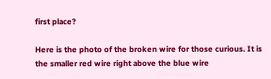first place?

Here is the photo of the broken wire for those curious. It is the smaller red wire right above the blue wire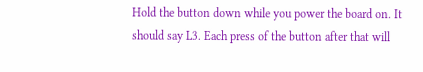Hold the button down while you power the board on. It should say L3. Each press of the button after that will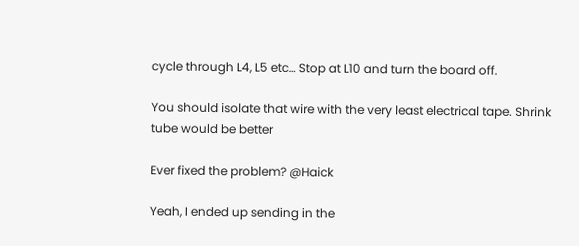cycle through L4, L5 etc… Stop at L10 and turn the board off.

You should isolate that wire with the very least electrical tape. Shrink tube would be better

Ever fixed the problem? @Haick

Yeah, I ended up sending in the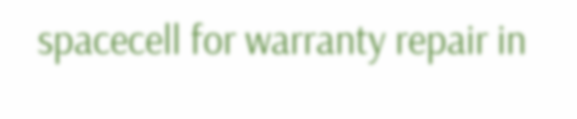spacecell for warranty repair in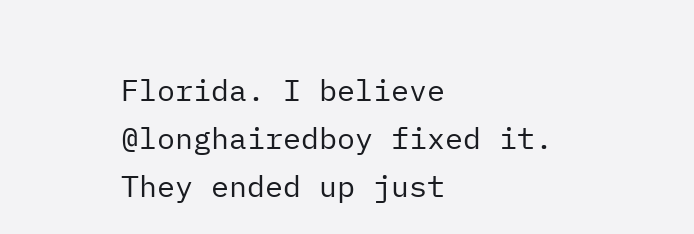Florida. I believe @longhairedboy fixed it. They ended up just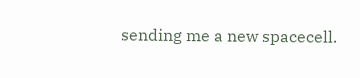sending me a new spacecell.